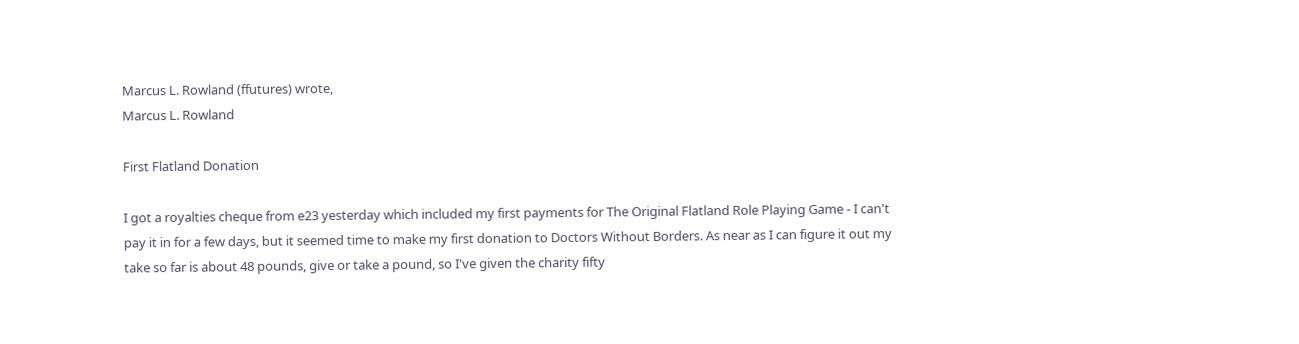Marcus L. Rowland (ffutures) wrote,
Marcus L. Rowland

First Flatland Donation

I got a royalties cheque from e23 yesterday which included my first payments for The Original Flatland Role Playing Game - I can't pay it in for a few days, but it seemed time to make my first donation to Doctors Without Borders. As near as I can figure it out my take so far is about 48 pounds, give or take a pound, so I've given the charity fifty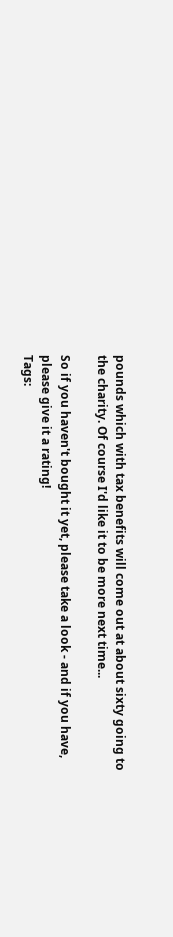pounds which with tax benefits will come out at about sixty going to the charity. Of course I'd like it to be more next time...

So if you haven't bought it yet, please take a look - and if you have, please give it a rating!
Tags: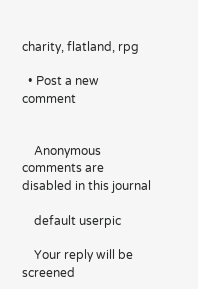charity, flatland, rpg

  • Post a new comment


    Anonymous comments are disabled in this journal

    default userpic

    Your reply will be screened